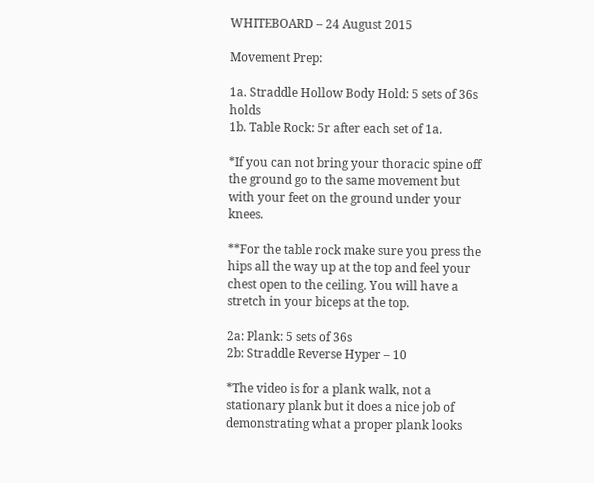WHITEBOARD – 24 August 2015

Movement Prep:

1a. Straddle Hollow Body Hold: 5 sets of 36s holds
1b. Table Rock: 5r after each set of 1a.

*If you can not bring your thoracic spine off the ground go to the same movement but with your feet on the ground under your knees.

**For the table rock make sure you press the hips all the way up at the top and feel your chest open to the ceiling. You will have a stretch in your biceps at the top.

2a: Plank: 5 sets of 36s
2b: Straddle Reverse Hyper – 10

*The video is for a plank walk, not a stationary plank but it does a nice job of demonstrating what a proper plank looks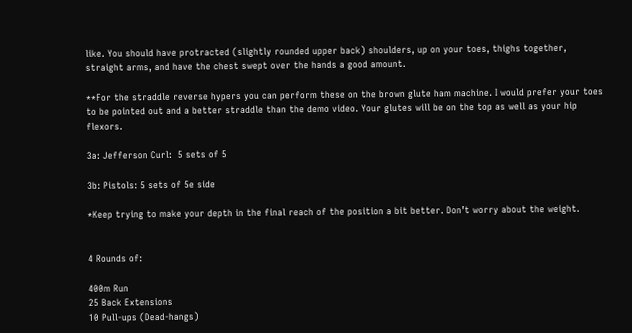like. You should have protracted (slightly rounded upper back) shoulders, up on your toes, thighs together, straight arms, and have the chest swept over the hands a good amount.

**For the straddle reverse hypers you can perform these on the brown glute ham machine. I would prefer your toes to be pointed out and a better straddle than the demo video. Your glutes will be on the top as well as your hip flexors.

3a: Jefferson Curl:  5 sets of 5

3b: Pistols: 5 sets of 5e side

*Keep trying to make your depth in the final reach of the position a bit better. Don’t worry about the weight.


4 Rounds of:

400m Run
25 Back Extensions
10 Pull-ups (Dead-hangs)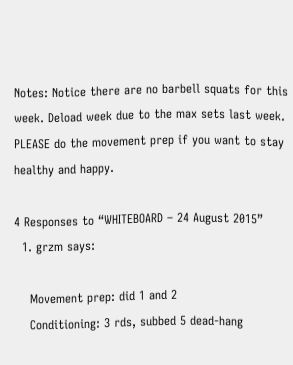Notes: Notice there are no barbell squats for this week. Deload week due to the max sets last week. PLEASE do the movement prep if you want to stay healthy and happy.

4 Responses to “WHITEBOARD – 24 August 2015”
  1. grzm says:

    Movement prep: did 1 and 2
    Conditioning: 3 rds, subbed 5 dead-hang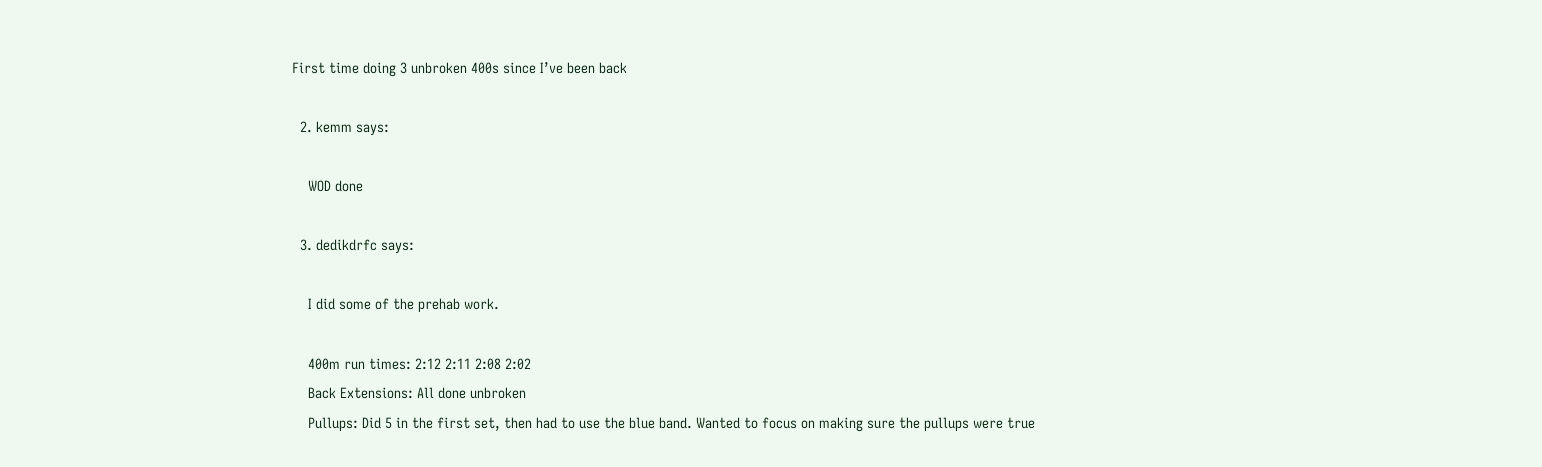First time doing 3 unbroken 400s since I’ve been back

  2. kemm says:

    WOD done

  3. dedikdrfc says:

    I did some of the prehab work.

    400m run times: 2:12 2:11 2:08 2:02
    Back Extensions: All done unbroken
    Pullups: Did 5 in the first set, then had to use the blue band. Wanted to focus on making sure the pullups were true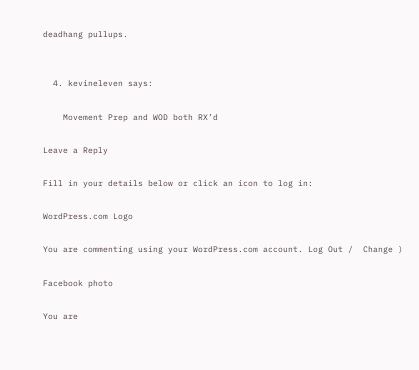deadhang pullups.


  4. kevineleven says:

    Movement Prep and WOD both RX’d

Leave a Reply

Fill in your details below or click an icon to log in:

WordPress.com Logo

You are commenting using your WordPress.com account. Log Out /  Change )

Facebook photo

You are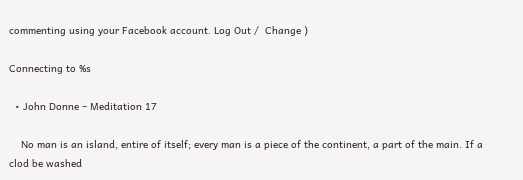commenting using your Facebook account. Log Out /  Change )

Connecting to %s

  • John Donne – Meditation 17

    No man is an island, entire of itself; every man is a piece of the continent, a part of the main. If a clod be washed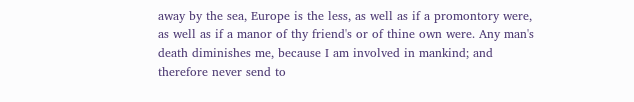away by the sea, Europe is the less, as well as if a promontory were, as well as if a manor of thy friend's or of thine own were. Any man's death diminishes me, because I am involved in mankind; and therefore never send to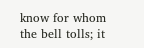know for whom the bell tolls; it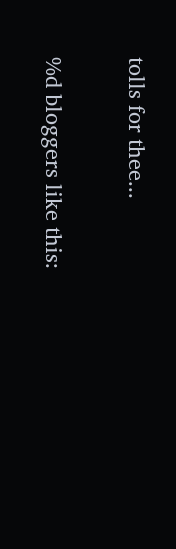tolls for thee...

%d bloggers like this: